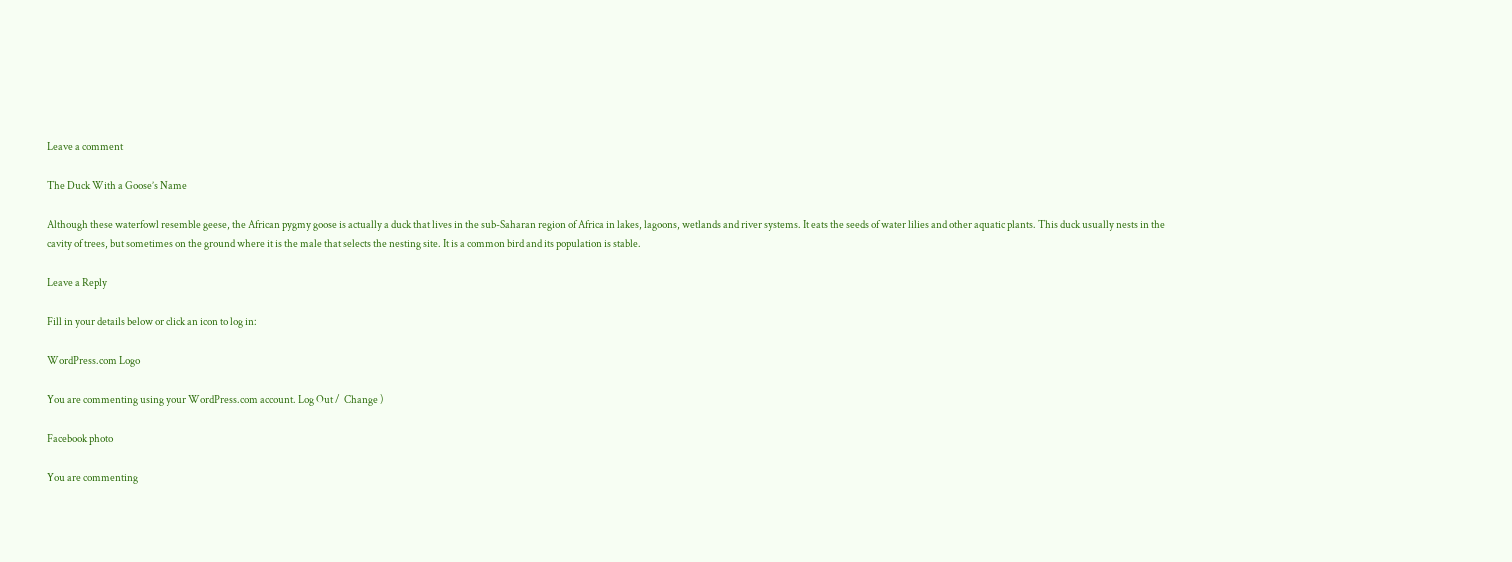Leave a comment

The Duck With a Goose’s Name

Although these waterfowl resemble geese, the African pygmy goose is actually a duck that lives in the sub-Saharan region of Africa in lakes, lagoons, wetlands and river systems. It eats the seeds of water lilies and other aquatic plants. This duck usually nests in the cavity of trees, but sometimes on the ground where it is the male that selects the nesting site. It is a common bird and its population is stable.

Leave a Reply

Fill in your details below or click an icon to log in:

WordPress.com Logo

You are commenting using your WordPress.com account. Log Out /  Change )

Facebook photo

You are commenting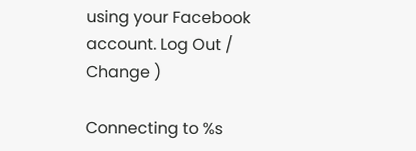using your Facebook account. Log Out /  Change )

Connecting to %s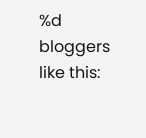%d bloggers like this: